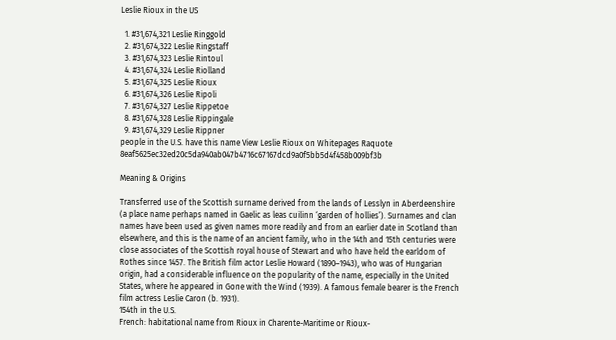Leslie Rioux in the US

  1. #31,674,321 Leslie Ringgold
  2. #31,674,322 Leslie Ringstaff
  3. #31,674,323 Leslie Rintoul
  4. #31,674,324 Leslie Riolland
  5. #31,674,325 Leslie Rioux
  6. #31,674,326 Leslie Ripoli
  7. #31,674,327 Leslie Rippetoe
  8. #31,674,328 Leslie Rippingale
  9. #31,674,329 Leslie Rippner
people in the U.S. have this name View Leslie Rioux on Whitepages Raquote 8eaf5625ec32ed20c5da940ab047b4716c67167dcd9a0f5bb5d4f458b009bf3b

Meaning & Origins

Transferred use of the Scottish surname derived from the lands of Lesslyn in Aberdeenshire (a place name perhaps named in Gaelic as leas cuilinn ‘garden of hollies’). Surnames and clan names have been used as given names more readily and from an earlier date in Scotland than elsewhere, and this is the name of an ancient family, who in the 14th and 15th centuries were close associates of the Scottish royal house of Stewart and who have held the earldom of Rothes since 1457. The British film actor Leslie Howard (1890–1943), who was of Hungarian origin, had a considerable influence on the popularity of the name, especially in the United States, where he appeared in Gone with the Wind (1939). A famous female bearer is the French film actress Leslie Caron (b. 1931).
154th in the U.S.
French: habitational name from Rioux in Charente-Maritime or Rioux-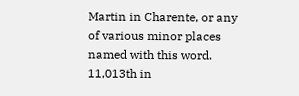Martin in Charente, or any of various minor places named with this word.
11,013th in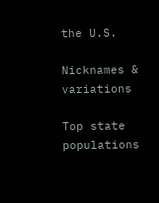the U.S.

Nicknames & variations

Top state populations